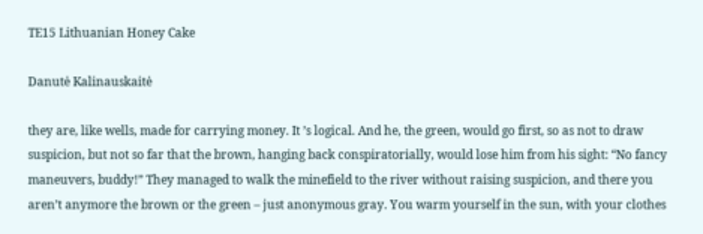TE15 Lithuanian Honey Cake

Danutė Kalinauskaitė

they are, like wells, made for carrying money. It ’s logical. And he, the green, would go first, so as not to draw suspicion, but not so far that the brown, hanging back conspiratorially, would lose him from his sight: “No fancy maneuvers, buddy!” They managed to walk the minefield to the river without raising suspicion, and there you aren’t anymore the brown or the green – just anonymous gray. You warm yourself in the sun, with your clothes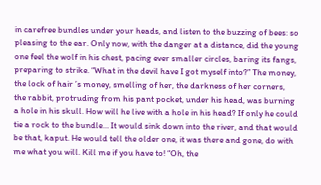in carefree bundles under your heads, and listen to the buzzing of bees: so pleasing to the ear. Only now, with the danger at a distance, did the young one feel the wolf in his chest, pacing ever smaller circles, baring its fangs, preparing to strike. “What in the devil have I got myself into?” The money, the lock of hair ’s money, smelling of her, the darkness of her corners, the rabbit, protruding from his pant pocket, under his head, was burning a hole in his skull. How will he live with a hole in his head? If only he could tie a rock to the bundle… It would sink down into the river, and that would be that, kaput. He would tell the older one, it was there and gone, do with me what you will. Kill me if you have to! “Oh, the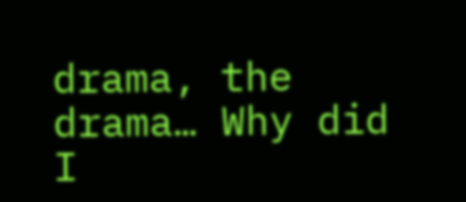drama, the drama… Why did I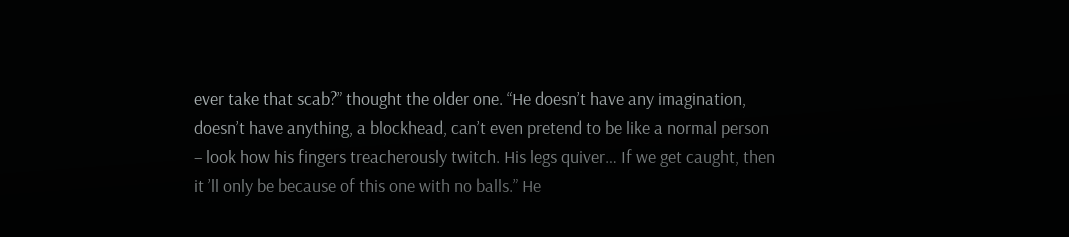ever take that scab?” thought the older one. “He doesn’t have any imagination, doesn’t have anything, a blockhead, can’t even pretend to be like a normal person – look how his fingers treacherously twitch. His legs quiver… If we get caught, then it ’ll only be because of this one with no balls.” He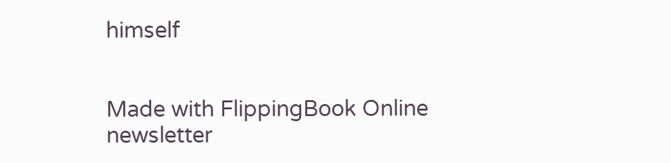himself


Made with FlippingBook Online newsletter